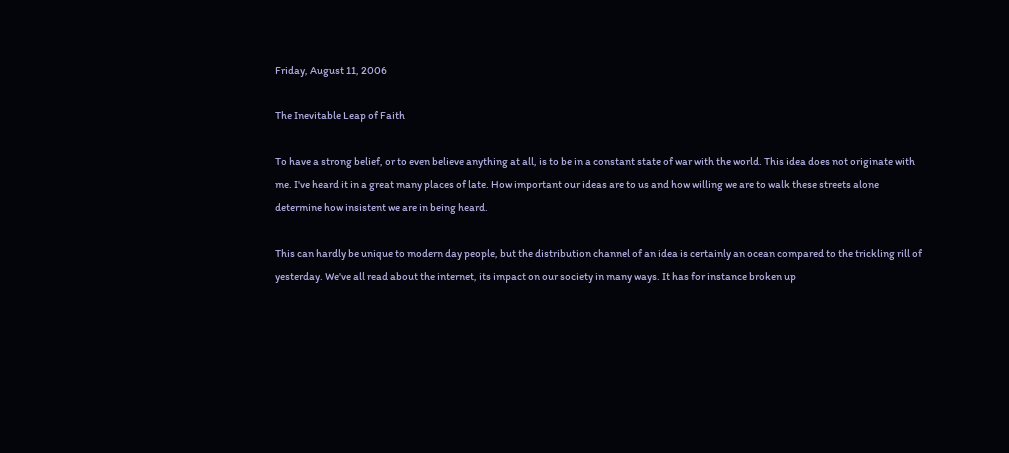Friday, August 11, 2006

The Inevitable Leap of Faith

To have a strong belief, or to even believe anything at all, is to be in a constant state of war with the world. This idea does not originate with me. I've heard it in a great many places of late. How important our ideas are to us and how willing we are to walk these streets alone determine how insistent we are in being heard.

This can hardly be unique to modern day people, but the distribution channel of an idea is certainly an ocean compared to the trickling rill of yesterday. We've all read about the internet, its impact on our society in many ways. It has for instance broken up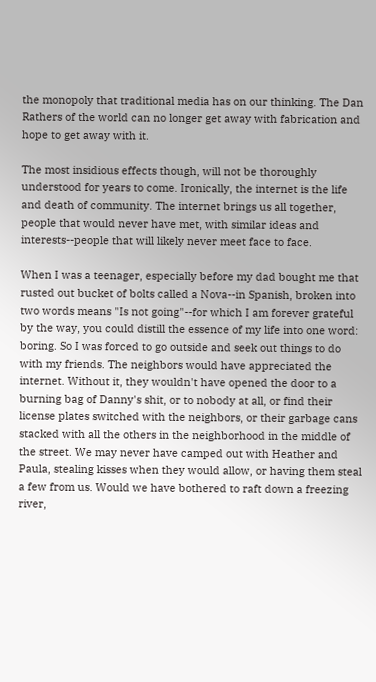the monopoly that traditional media has on our thinking. The Dan Rathers of the world can no longer get away with fabrication and hope to get away with it.

The most insidious effects though, will not be thoroughly understood for years to come. Ironically, the internet is the life and death of community. The internet brings us all together, people that would never have met, with similar ideas and interests--people that will likely never meet face to face.

When I was a teenager, especially before my dad bought me that rusted out bucket of bolts called a Nova--in Spanish, broken into two words means "Is not going"--for which I am forever grateful by the way, you could distill the essence of my life into one word: boring. So I was forced to go outside and seek out things to do with my friends. The neighbors would have appreciated the internet. Without it, they wouldn't have opened the door to a burning bag of Danny's shit, or to nobody at all, or find their license plates switched with the neighbors, or their garbage cans stacked with all the others in the neighborhood in the middle of the street. We may never have camped out with Heather and Paula, stealing kisses when they would allow, or having them steal a few from us. Would we have bothered to raft down a freezing river,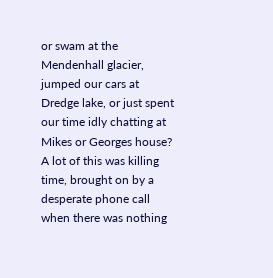or swam at the Mendenhall glacier, jumped our cars at Dredge lake, or just spent our time idly chatting at Mikes or Georges house? A lot of this was killing time, brought on by a desperate phone call when there was nothing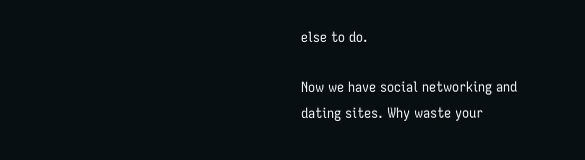else to do.

Now we have social networking and dating sites. Why waste your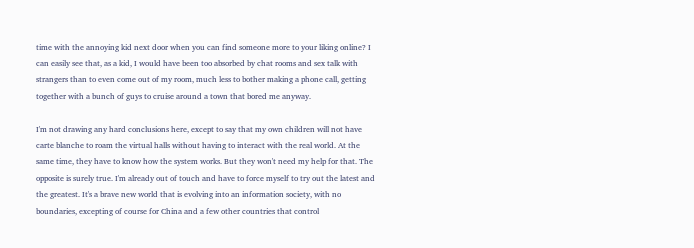time with the annoying kid next door when you can find someone more to your liking online? I can easily see that, as a kid, I would have been too absorbed by chat rooms and sex talk with strangers than to even come out of my room, much less to bother making a phone call, getting together with a bunch of guys to cruise around a town that bored me anyway.

I'm not drawing any hard conclusions here, except to say that my own children will not have carte blanche to roam the virtual halls without having to interact with the real world. At the same time, they have to know how the system works. But they won't need my help for that. The opposite is surely true. I'm already out of touch and have to force myself to try out the latest and the greatest. It's a brave new world that is evolving into an information society, with no boundaries, excepting of course for China and a few other countries that control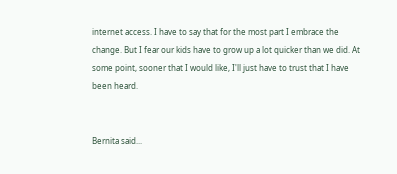internet access. I have to say that for the most part I embrace the change. But I fear our kids have to grow up a lot quicker than we did. At some point, sooner that I would like, I'll just have to trust that I have been heard.


Bernita said...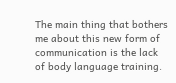The main thing that bothers me about this new form of communication is the lack of body language training.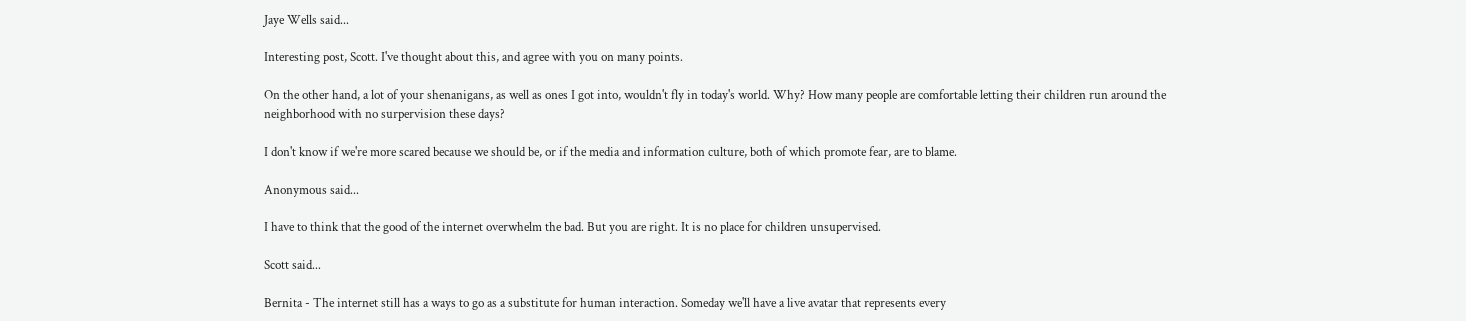Jaye Wells said...

Interesting post, Scott. I've thought about this, and agree with you on many points.

On the other hand, a lot of your shenanigans, as well as ones I got into, wouldn't fly in today's world. Why? How many people are comfortable letting their children run around the neighborhood with no surpervision these days?

I don't know if we're more scared because we should be, or if the media and information culture, both of which promote fear, are to blame.

Anonymous said...

I have to think that the good of the internet overwhelm the bad. But you are right. It is no place for children unsupervised.

Scott said...

Bernita - The internet still has a ways to go as a substitute for human interaction. Someday we'll have a live avatar that represents every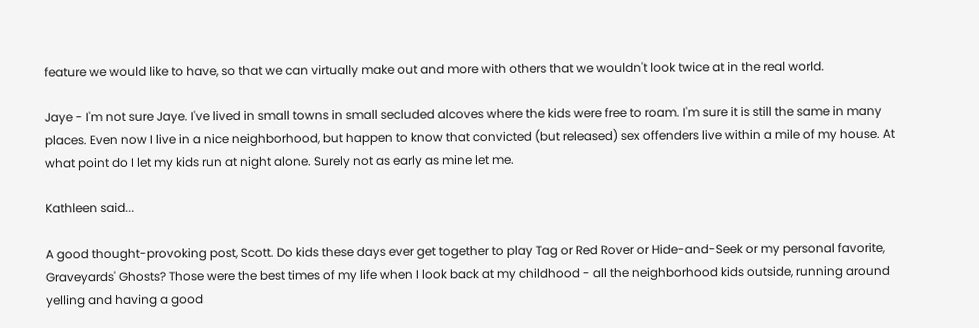feature we would like to have, so that we can virtually make out and more with others that we wouldn't look twice at in the real world.

Jaye - I'm not sure Jaye. I've lived in small towns in small secluded alcoves where the kids were free to roam. I'm sure it is still the same in many places. Even now I live in a nice neighborhood, but happen to know that convicted (but released) sex offenders live within a mile of my house. At what point do I let my kids run at night alone. Surely not as early as mine let me.

Kathleen said...

A good thought-provoking post, Scott. Do kids these days ever get together to play Tag or Red Rover or Hide-and-Seek or my personal favorite, Graveyards' Ghosts? Those were the best times of my life when I look back at my childhood - all the neighborhood kids outside, running around yelling and having a good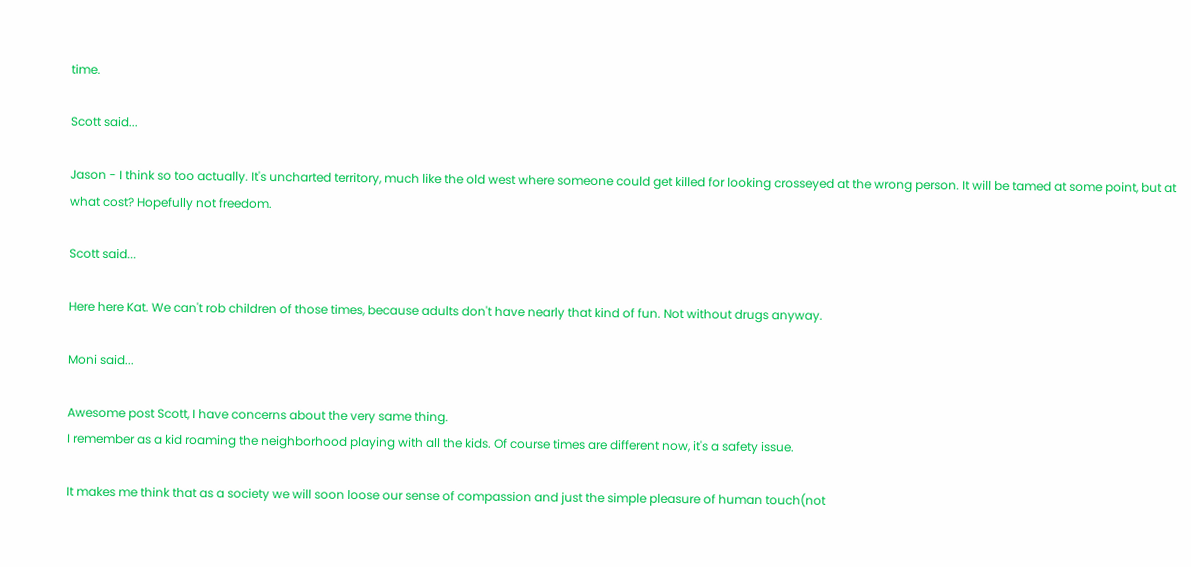time.

Scott said...

Jason - I think so too actually. It's uncharted territory, much like the old west where someone could get killed for looking crosseyed at the wrong person. It will be tamed at some point, but at what cost? Hopefully not freedom.

Scott said...

Here here Kat. We can't rob children of those times, because adults don't have nearly that kind of fun. Not without drugs anyway.

Moni said...

Awesome post Scott, I have concerns about the very same thing.
I remember as a kid roaming the neighborhood playing with all the kids. Of course times are different now, it's a safety issue.

It makes me think that as a society we will soon loose our sense of compassion and just the simple pleasure of human touch(not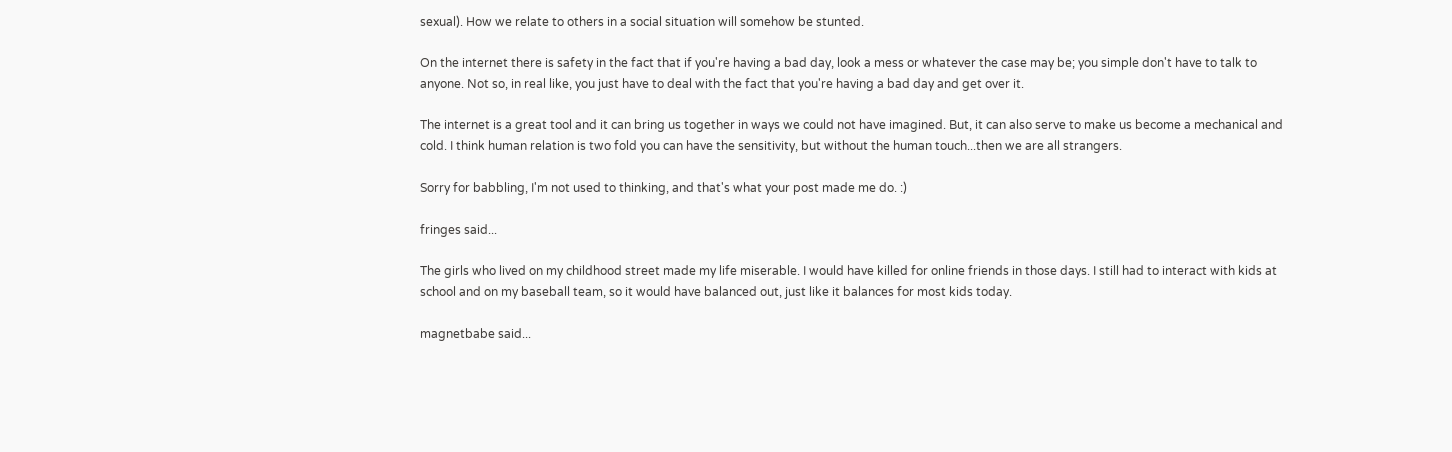sexual). How we relate to others in a social situation will somehow be stunted.

On the internet there is safety in the fact that if you're having a bad day, look a mess or whatever the case may be; you simple don't have to talk to anyone. Not so, in real like, you just have to deal with the fact that you're having a bad day and get over it.

The internet is a great tool and it can bring us together in ways we could not have imagined. But, it can also serve to make us become a mechanical and cold. I think human relation is two fold you can have the sensitivity, but without the human touch...then we are all strangers.

Sorry for babbling, I'm not used to thinking, and that's what your post made me do. :)

fringes said...

The girls who lived on my childhood street made my life miserable. I would have killed for online friends in those days. I still had to interact with kids at school and on my baseball team, so it would have balanced out, just like it balances for most kids today.

magnetbabe said...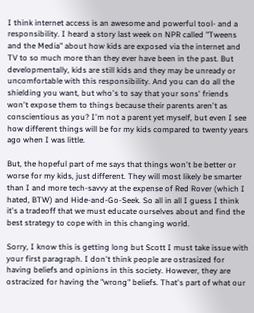I think internet access is an awesome and powerful tool- and a responsibility. I heard a story last week on NPR called "Tweens and the Media" about how kids are exposed via the internet and TV to so much more than they ever have been in the past. But developmentally, kids are still kids and they may be unready or uncomfortable with this responsibility. And you can do all the shielding you want, but who's to say that your sons' friends won't expose them to things because their parents aren't as conscientious as you? I'm not a parent yet myself, but even I see how different things will be for my kids compared to twenty years ago when I was little.

But, the hopeful part of me says that things won't be better or worse for my kids, just different. They will most likely be smarter than I and more tech-savvy at the expense of Red Rover (which I hated, BTW) and Hide-and-Go-Seek. So all in all I guess I think it's a tradeoff that we must educate ourselves about and find the best strategy to cope with in this changing world.

Sorry, I know this is getting long but Scott I must take issue with your first paragraph. I don't think people are ostrasized for having beliefs and opinions in this society. However, they are ostracized for having the "wrong" beliefs. That's part of what our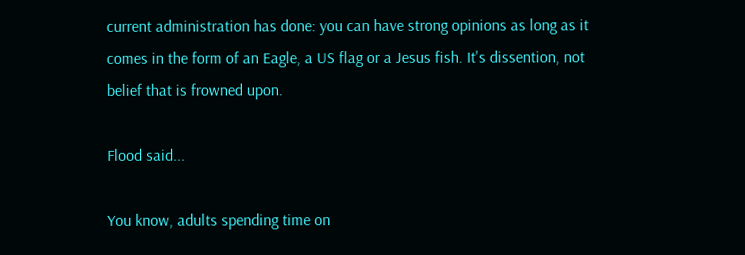current administration has done: you can have strong opinions as long as it comes in the form of an Eagle, a US flag or a Jesus fish. It's dissention, not belief that is frowned upon.

Flood said...

You know, adults spending time on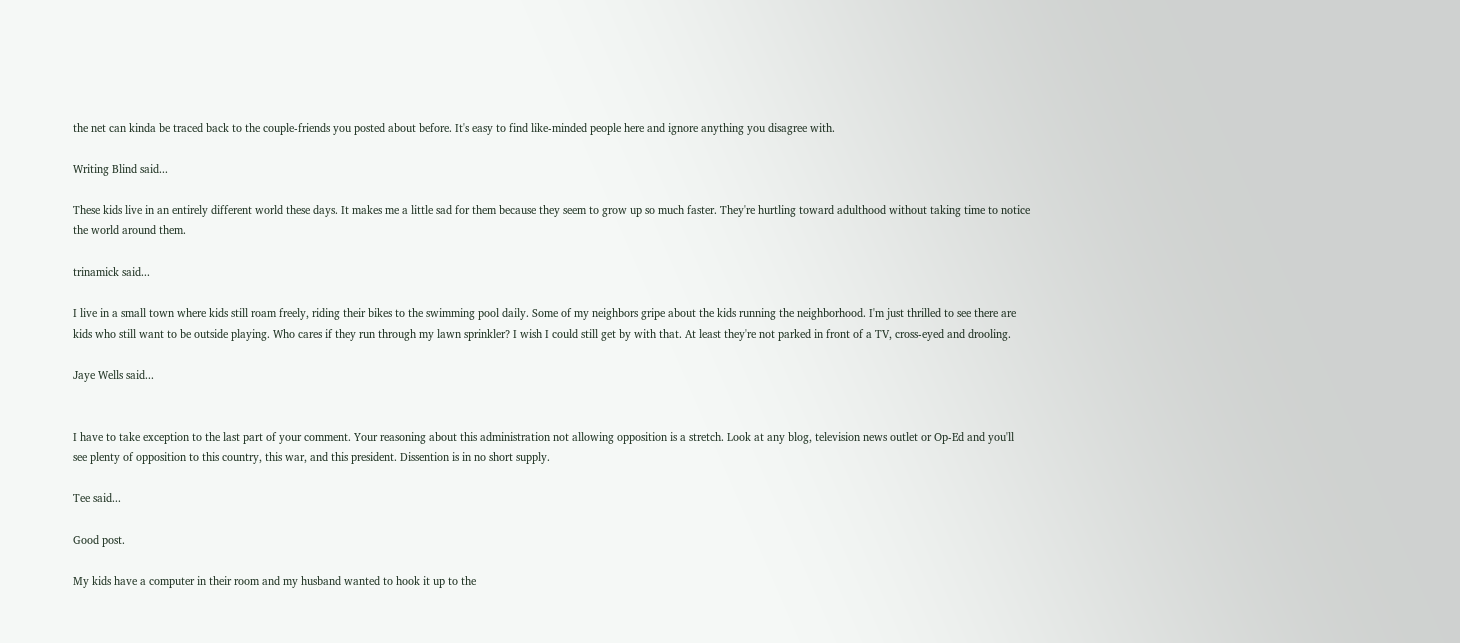the net can kinda be traced back to the couple-friends you posted about before. It's easy to find like-minded people here and ignore anything you disagree with.

Writing Blind said...

These kids live in an entirely different world these days. It makes me a little sad for them because they seem to grow up so much faster. They're hurtling toward adulthood without taking time to notice the world around them.

trinamick said...

I live in a small town where kids still roam freely, riding their bikes to the swimming pool daily. Some of my neighbors gripe about the kids running the neighborhood. I'm just thrilled to see there are kids who still want to be outside playing. Who cares if they run through my lawn sprinkler? I wish I could still get by with that. At least they're not parked in front of a TV, cross-eyed and drooling.

Jaye Wells said...


I have to take exception to the last part of your comment. Your reasoning about this administration not allowing opposition is a stretch. Look at any blog, television news outlet or Op-Ed and you'll see plenty of opposition to this country, this war, and this president. Dissention is in no short supply.

Tee said...

Good post.

My kids have a computer in their room and my husband wanted to hook it up to the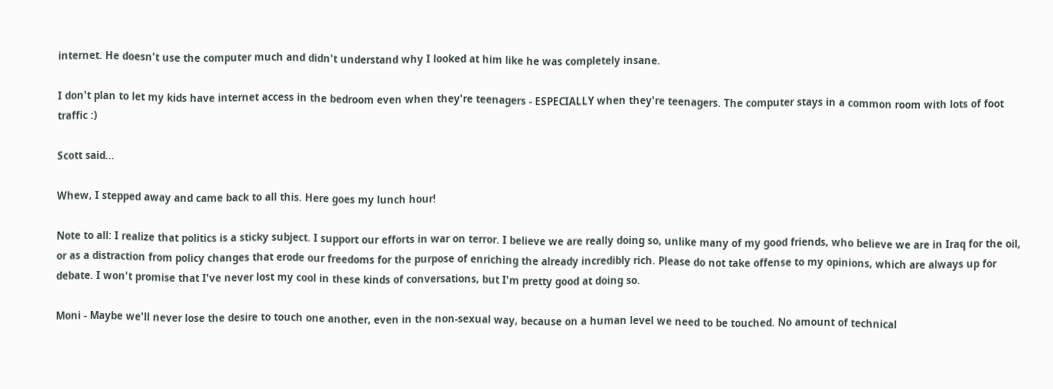internet. He doesn't use the computer much and didn't understand why I looked at him like he was completely insane.

I don't plan to let my kids have internet access in the bedroom even when they're teenagers - ESPECIALLY when they're teenagers. The computer stays in a common room with lots of foot traffic :)

Scott said...

Whew, I stepped away and came back to all this. Here goes my lunch hour!

Note to all: I realize that politics is a sticky subject. I support our efforts in war on terror. I believe we are really doing so, unlike many of my good friends, who believe we are in Iraq for the oil, or as a distraction from policy changes that erode our freedoms for the purpose of enriching the already incredibly rich. Please do not take offense to my opinions, which are always up for debate. I won't promise that I've never lost my cool in these kinds of conversations, but I'm pretty good at doing so.

Moni - Maybe we'll never lose the desire to touch one another, even in the non-sexual way, because on a human level we need to be touched. No amount of technical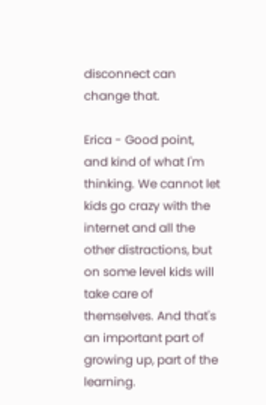disconnect can change that.

Erica - Good point, and kind of what I'm thinking. We cannot let kids go crazy with the internet and all the other distractions, but on some level kids will take care of themselves. And that's an important part of growing up, part of the learning.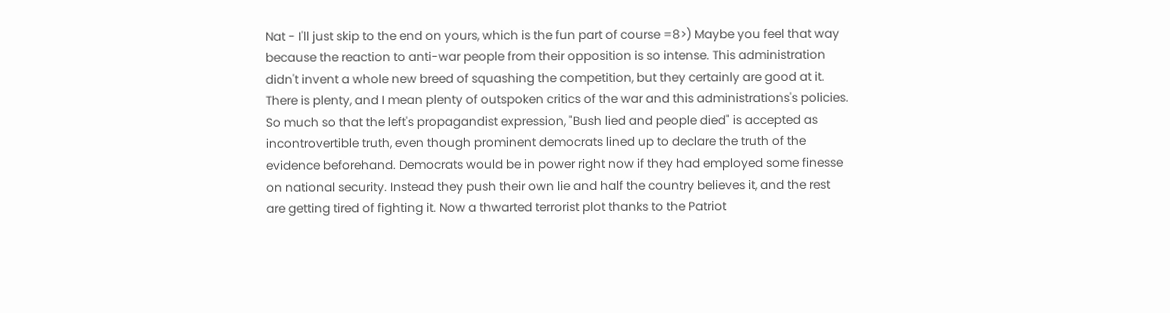Nat - I'll just skip to the end on yours, which is the fun part of course =8>) Maybe you feel that way because the reaction to anti-war people from their opposition is so intense. This administration didn't invent a whole new breed of squashing the competition, but they certainly are good at it. There is plenty, and I mean plenty of outspoken critics of the war and this administrations's policies. So much so that the left's propagandist expression, "Bush lied and people died" is accepted as incontrovertible truth, even though prominent democrats lined up to declare the truth of the evidence beforehand. Democrats would be in power right now if they had employed some finesse on national security. Instead they push their own lie and half the country believes it, and the rest are getting tired of fighting it. Now a thwarted terrorist plot thanks to the Patriot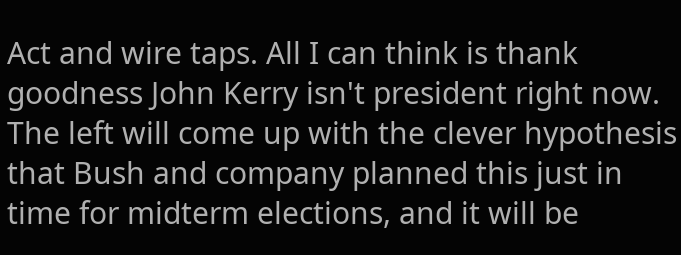Act and wire taps. All I can think is thank goodness John Kerry isn't president right now. The left will come up with the clever hypothesis that Bush and company planned this just in time for midterm elections, and it will be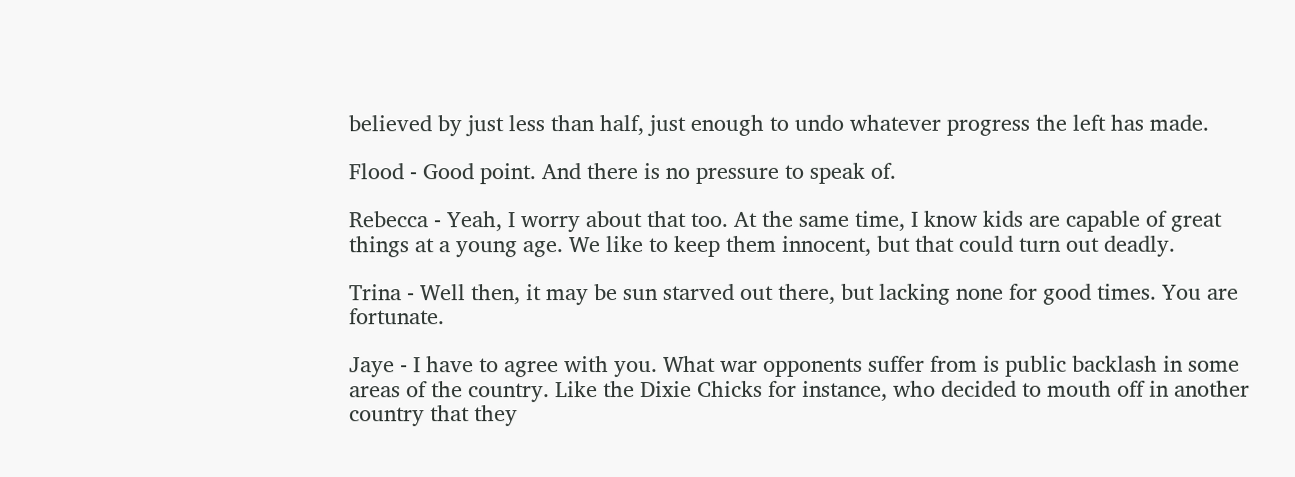believed by just less than half, just enough to undo whatever progress the left has made.

Flood - Good point. And there is no pressure to speak of.

Rebecca - Yeah, I worry about that too. At the same time, I know kids are capable of great things at a young age. We like to keep them innocent, but that could turn out deadly.

Trina - Well then, it may be sun starved out there, but lacking none for good times. You are fortunate.

Jaye - I have to agree with you. What war opponents suffer from is public backlash in some areas of the country. Like the Dixie Chicks for instance, who decided to mouth off in another country that they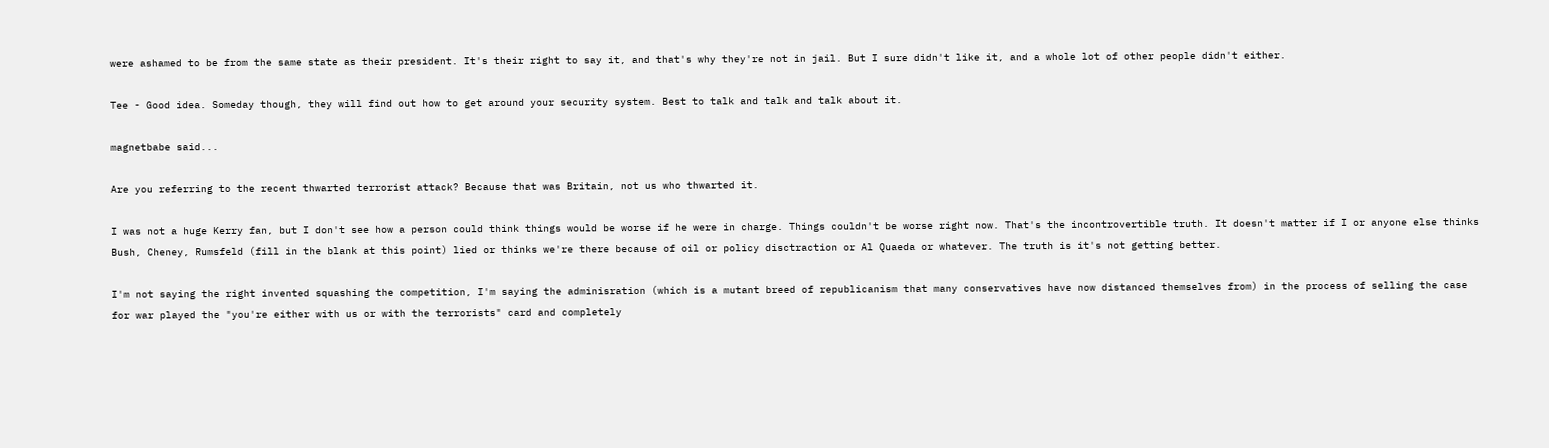were ashamed to be from the same state as their president. It's their right to say it, and that's why they're not in jail. But I sure didn't like it, and a whole lot of other people didn't either.

Tee - Good idea. Someday though, they will find out how to get around your security system. Best to talk and talk and talk about it.

magnetbabe said...

Are you referring to the recent thwarted terrorist attack? Because that was Britain, not us who thwarted it.

I was not a huge Kerry fan, but I don't see how a person could think things would be worse if he were in charge. Things couldn't be worse right now. That's the incontrovertible truth. It doesn't matter if I or anyone else thinks Bush, Cheney, Rumsfeld (fill in the blank at this point) lied or thinks we're there because of oil or policy disctraction or Al Quaeda or whatever. The truth is it's not getting better.

I'm not saying the right invented squashing the competition, I'm saying the adminisration (which is a mutant breed of republicanism that many conservatives have now distanced themselves from) in the process of selling the case for war played the "you're either with us or with the terrorists" card and completely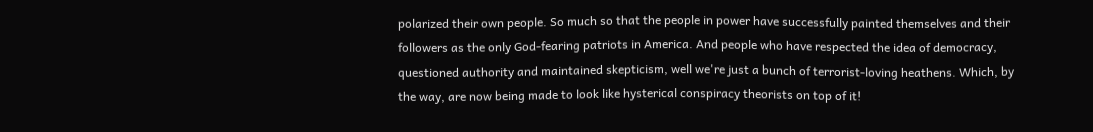polarized their own people. So much so that the people in power have successfully painted themselves and their followers as the only God-fearing patriots in America. And people who have respected the idea of democracy, questioned authority and maintained skepticism, well we're just a bunch of terrorist-loving heathens. Which, by the way, are now being made to look like hysterical conspiracy theorists on top of it!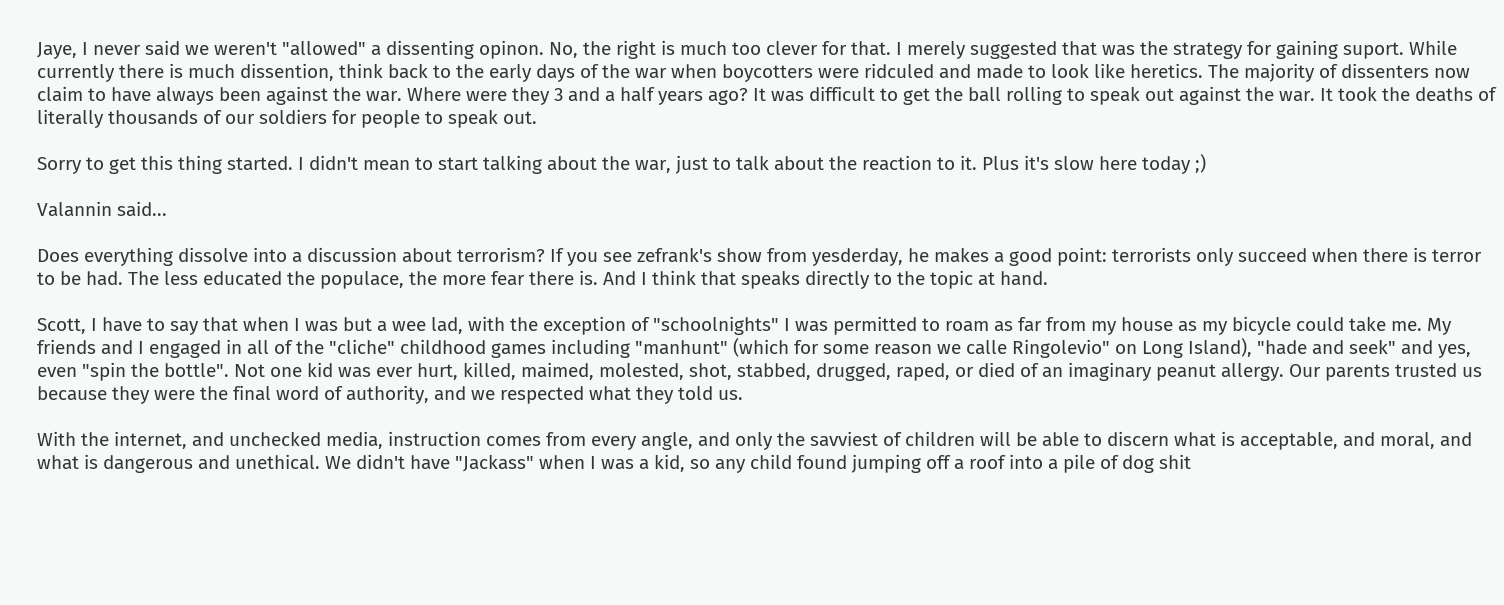Jaye, I never said we weren't "allowed" a dissenting opinon. No, the right is much too clever for that. I merely suggested that was the strategy for gaining suport. While currently there is much dissention, think back to the early days of the war when boycotters were ridculed and made to look like heretics. The majority of dissenters now claim to have always been against the war. Where were they 3 and a half years ago? It was difficult to get the ball rolling to speak out against the war. It took the deaths of literally thousands of our soldiers for people to speak out.

Sorry to get this thing started. I didn't mean to start talking about the war, just to talk about the reaction to it. Plus it's slow here today ;)

Valannin said...

Does everything dissolve into a discussion about terrorism? If you see zefrank's show from yesderday, he makes a good point: terrorists only succeed when there is terror to be had. The less educated the populace, the more fear there is. And I think that speaks directly to the topic at hand.

Scott, I have to say that when I was but a wee lad, with the exception of "schoolnights" I was permitted to roam as far from my house as my bicycle could take me. My friends and I engaged in all of the "cliche" childhood games including "manhunt" (which for some reason we calle Ringolevio" on Long Island), "hade and seek" and yes, even "spin the bottle". Not one kid was ever hurt, killed, maimed, molested, shot, stabbed, drugged, raped, or died of an imaginary peanut allergy. Our parents trusted us because they were the final word of authority, and we respected what they told us.

With the internet, and unchecked media, instruction comes from every angle, and only the savviest of children will be able to discern what is acceptable, and moral, and what is dangerous and unethical. We didn't have "Jackass" when I was a kid, so any child found jumping off a roof into a pile of dog shit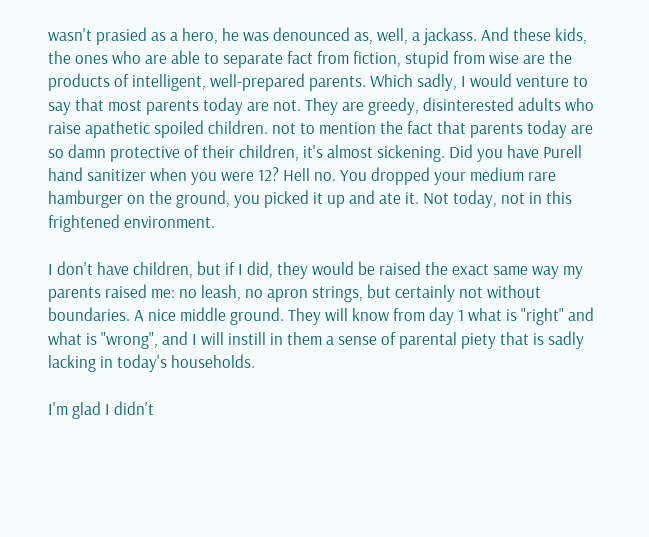wasn't prasied as a hero, he was denounced as, well, a jackass. And these kids, the ones who are able to separate fact from fiction, stupid from wise are the products of intelligent, well-prepared parents. Which sadly, I would venture to say that most parents today are not. They are greedy, disinterested adults who raise apathetic spoiled children. not to mention the fact that parents today are so damn protective of their children, it's almost sickening. Did you have Purell hand sanitizer when you were 12? Hell no. You dropped your medium rare hamburger on the ground, you picked it up and ate it. Not today, not in this frightened environment.

I don't have children, but if I did, they would be raised the exact same way my parents raised me: no leash, no apron strings, but certainly not without boundaries. A nice middle ground. They will know from day 1 what is "right" and what is "wrong", and I will instill in them a sense of parental piety that is sadly lacking in today's households.

I'm glad I didn't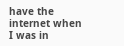have the internet when I was in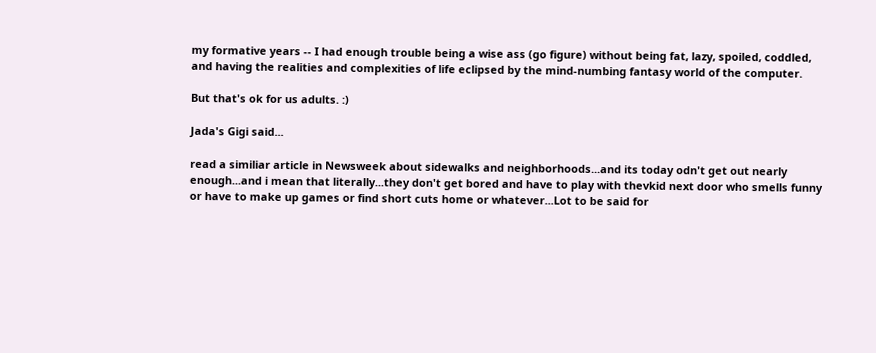my formative years -- I had enough trouble being a wise ass (go figure) without being fat, lazy, spoiled, coddled, and having the realities and complexities of life eclipsed by the mind-numbing fantasy world of the computer.

But that's ok for us adults. :)

Jada's Gigi said...

read a similiar article in Newsweek about sidewalks and neighborhoods...and its today odn't get out nearly enough...and i mean that literally...they don't get bored and have to play with thevkid next door who smells funny or have to make up games or find short cuts home or whatever...Lot to be said for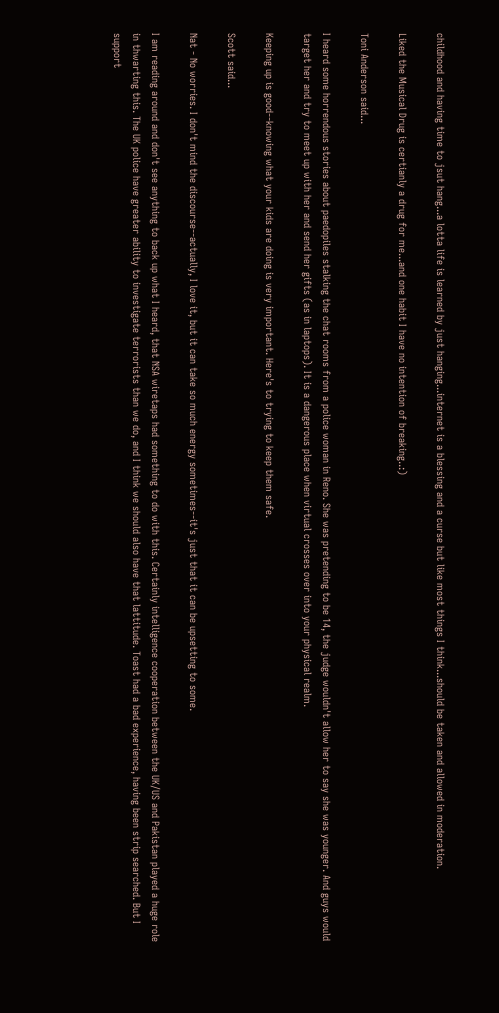childhood and having time to jsut hang...a lotta life is learned by just hanging...internet is a blessing and a curse but like most things I think...should be taken and allowed in moderation.

Liked the Musical Drug is certianly a drug for me...and one habit I have no intention of breaking..:)

Toni Anderson said...

I heard some horrendous stories about paedopiles stalking the chat rooms from a police woman in Reno. She was pretending to be 14, the judge wouldn't allow her to say she was younger. And guys would target her and try to meet up with her and send her gifts (as in laptops). It is a dangerous place when virtual crosses over into your physical realm.

Keeping up is good--knowing what your kids are doing is very important. Here's to trying to keep them safe.

Scott said...

Nat - No worries. I don't mind the discourse--actually, I love it, but it can take so much energy sometimes--it's just that it can be upsetting to some.

I am reading around and don't see anything to back up what I heard, that NSA wiretaps had something to do with this. Certainly intelligence cooperation between the UK/US and Pakistan played a huge role in thwarting this. The UK police have greater ability to investigate terrorists than we do, and I think we should also have that lattitude. Toast had a bad experience, having been strip searched. But I support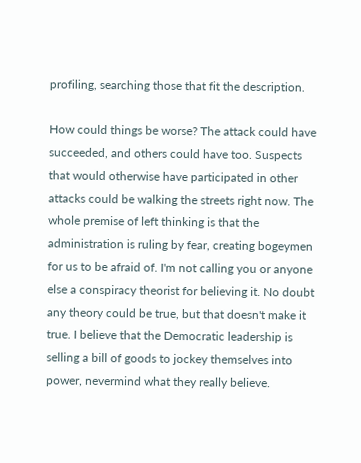profiling, searching those that fit the description.

How could things be worse? The attack could have succeeded, and others could have too. Suspects that would otherwise have participated in other attacks could be walking the streets right now. The whole premise of left thinking is that the administration is ruling by fear, creating bogeymen for us to be afraid of. I'm not calling you or anyone else a conspiracy theorist for believing it. No doubt any theory could be true, but that doesn't make it true. I believe that the Democratic leadership is selling a bill of goods to jockey themselves into power, nevermind what they really believe.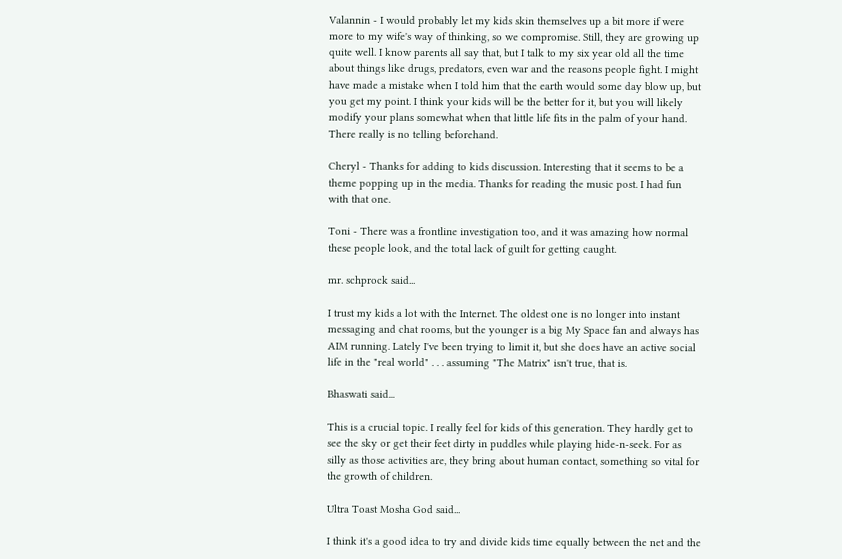Valannin - I would probably let my kids skin themselves up a bit more if were more to my wife's way of thinking, so we compromise. Still, they are growing up quite well. I know parents all say that, but I talk to my six year old all the time about things like drugs, predators, even war and the reasons people fight. I might have made a mistake when I told him that the earth would some day blow up, but you get my point. I think your kids will be the better for it, but you will likely modify your plans somewhat when that little life fits in the palm of your hand. There really is no telling beforehand.

Cheryl - Thanks for adding to kids discussion. Interesting that it seems to be a theme popping up in the media. Thanks for reading the music post. I had fun with that one.

Toni - There was a frontline investigation too, and it was amazing how normal these people look, and the total lack of guilt for getting caught.

mr. schprock said...

I trust my kids a lot with the Internet. The oldest one is no longer into instant messaging and chat rooms, but the younger is a big My Space fan and always has AIM running. Lately I've been trying to limit it, but she does have an active social life in the "real world" . . . assuming "The Matrix" isn't true, that is.

Bhaswati said...

This is a crucial topic. I really feel for kids of this generation. They hardly get to see the sky or get their feet dirty in puddles while playing hide-n-seek. For as silly as those activities are, they bring about human contact, something so vital for the growth of children.

Ultra Toast Mosha God said...

I think it's a good idea to try and divide kids time equally between the net and the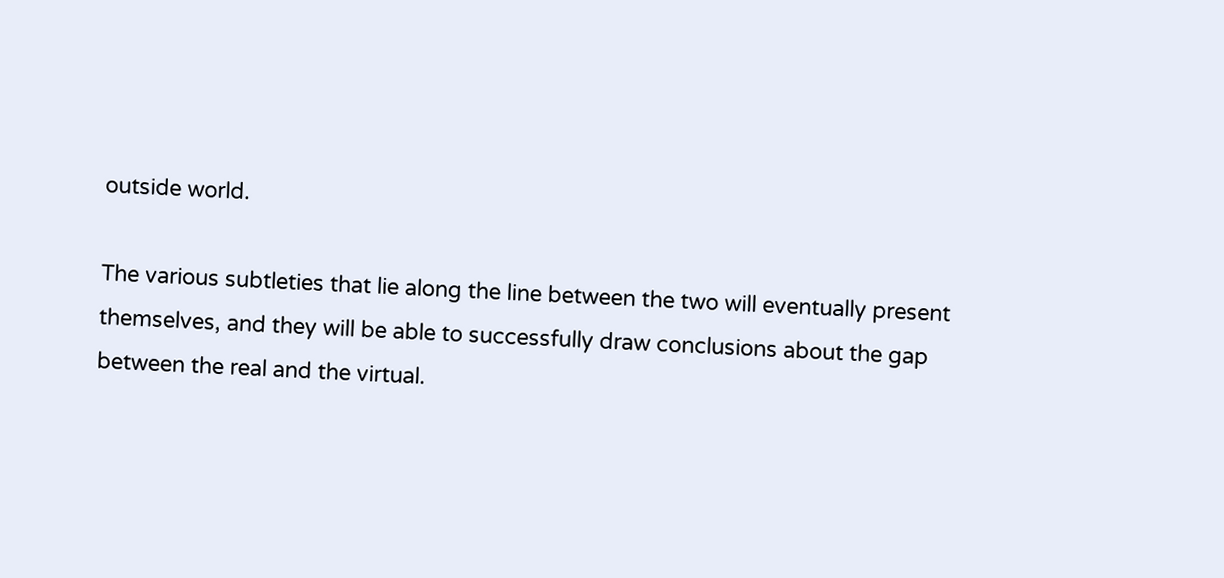outside world.

The various subtleties that lie along the line between the two will eventually present themselves, and they will be able to successfully draw conclusions about the gap between the real and the virtual.